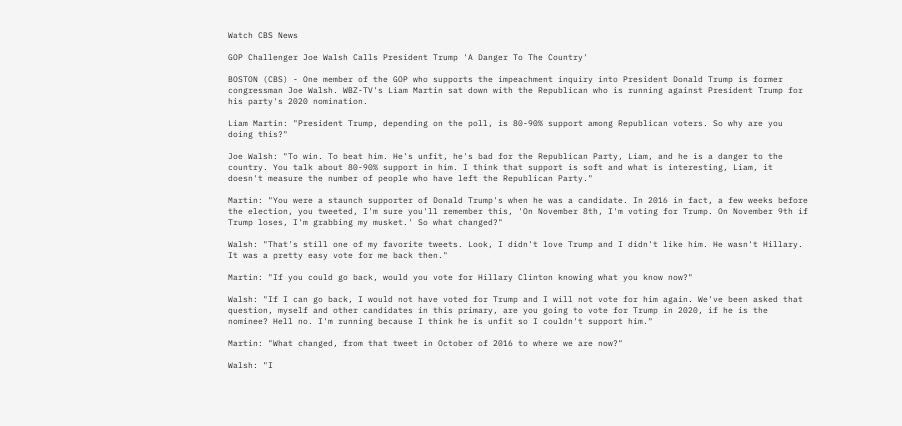Watch CBS News

GOP Challenger Joe Walsh Calls President Trump 'A Danger To The Country'

BOSTON (CBS) - One member of the GOP who supports the impeachment inquiry into President Donald Trump is former congressman Joe Walsh. WBZ-TV's Liam Martin sat down with the Republican who is running against President Trump for his party's 2020 nomination.

Liam Martin: "President Trump, depending on the poll, is 80-90% support among Republican voters. So why are you doing this?"

Joe Walsh: "To win. To beat him. He's unfit, he's bad for the Republican Party, Liam, and he is a danger to the country. You talk about 80-90% support in him. I think that support is soft and what is interesting, Liam, it doesn't measure the number of people who have left the Republican Party."

Martin: "You were a staunch supporter of Donald Trump's when he was a candidate. In 2016 in fact, a few weeks before the election, you tweeted, I'm sure you'll remember this, 'On November 8th, I'm voting for Trump. On November 9th if Trump loses, I'm grabbing my musket.' So what changed?"

Walsh: "That's still one of my favorite tweets. Look, I didn't love Trump and I didn't like him. He wasn't Hillary. It was a pretty easy vote for me back then."

Martin: "If you could go back, would you vote for Hillary Clinton knowing what you know now?"

Walsh: "If I can go back, I would not have voted for Trump and I will not vote for him again. We've been asked that question, myself and other candidates in this primary, are you going to vote for Trump in 2020, if he is the nominee? Hell no. I'm running because I think he is unfit so I couldn't support him."

Martin: "What changed, from that tweet in October of 2016 to where we are now?"

Walsh: "I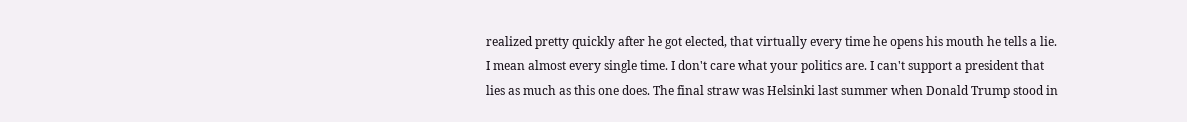realized pretty quickly after he got elected, that virtually every time he opens his mouth he tells a lie. I mean almost every single time. I don't care what your politics are. I can't support a president that lies as much as this one does. The final straw was Helsinki last summer when Donald Trump stood in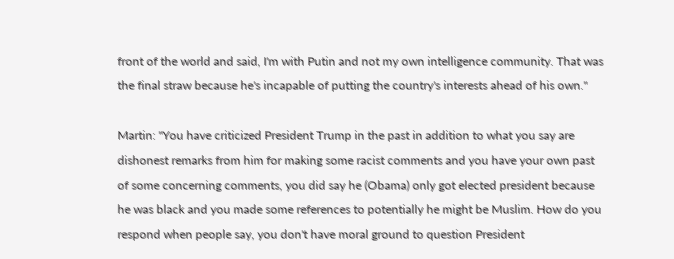front of the world and said, I'm with Putin and not my own intelligence community. That was the final straw because he's incapable of putting the country's interests ahead of his own."

Martin: "You have criticized President Trump in the past in addition to what you say are dishonest remarks from him for making some racist comments and you have your own past of some concerning comments, you did say he (Obama) only got elected president because he was black and you made some references to potentially he might be Muslim. How do you respond when people say, you don't have moral ground to question President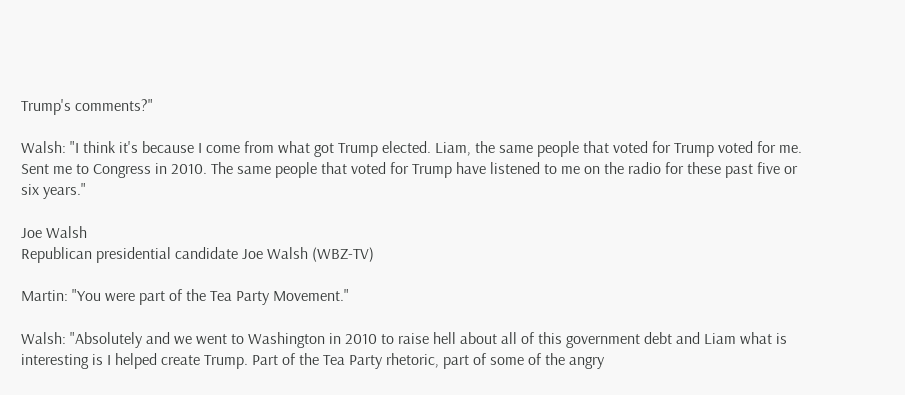Trump's comments?"

Walsh: "I think it's because I come from what got Trump elected. Liam, the same people that voted for Trump voted for me. Sent me to Congress in 2010. The same people that voted for Trump have listened to me on the radio for these past five or six years."

Joe Walsh
Republican presidential candidate Joe Walsh (WBZ-TV)

Martin: "You were part of the Tea Party Movement."

Walsh: "Absolutely and we went to Washington in 2010 to raise hell about all of this government debt and Liam what is interesting is I helped create Trump. Part of the Tea Party rhetoric, part of some of the angry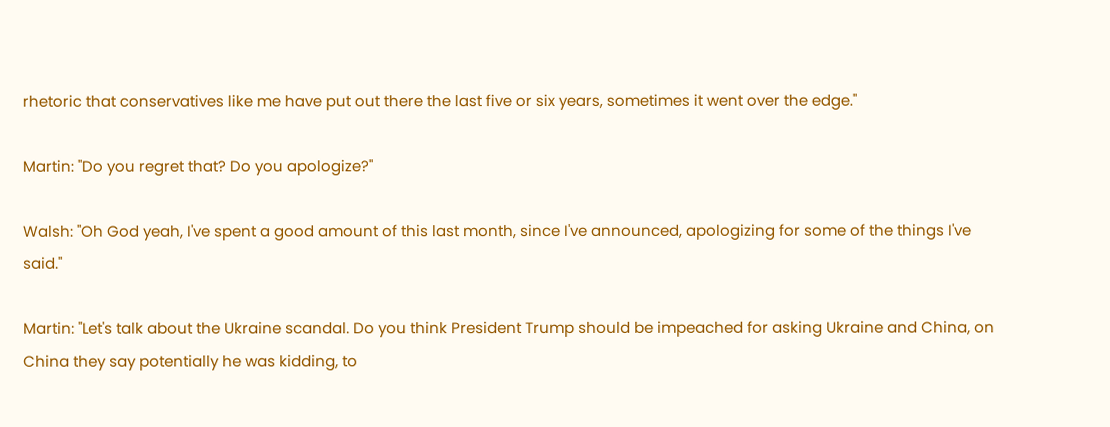rhetoric that conservatives like me have put out there the last five or six years, sometimes it went over the edge."

Martin: "Do you regret that? Do you apologize?"

Walsh: "Oh God yeah, I've spent a good amount of this last month, since I've announced, apologizing for some of the things I've said."

Martin: "Let's talk about the Ukraine scandal. Do you think President Trump should be impeached for asking Ukraine and China, on China they say potentially he was kidding, to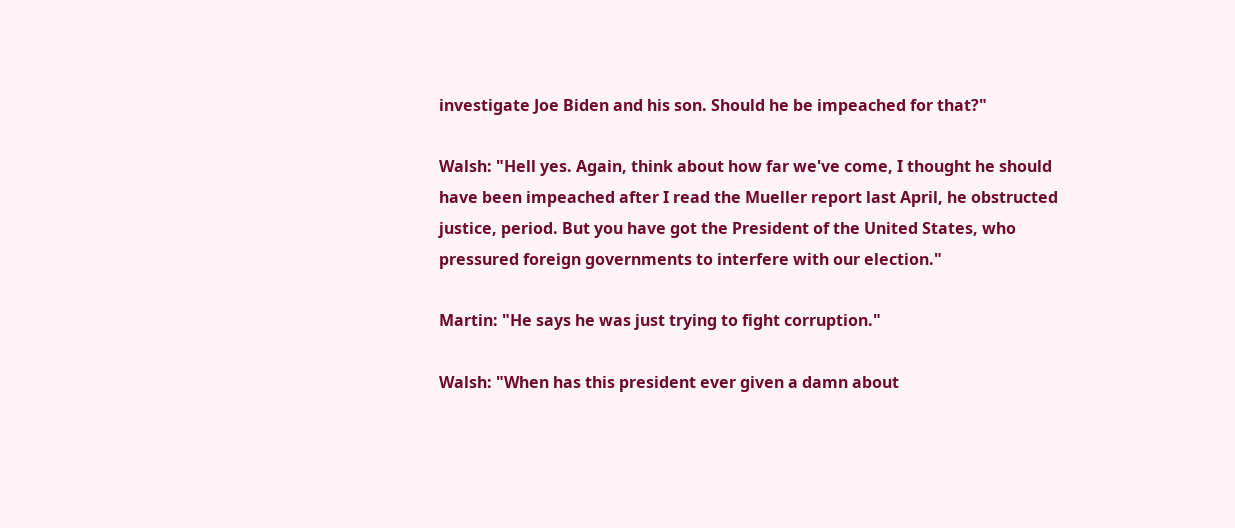investigate Joe Biden and his son. Should he be impeached for that?"

Walsh: "Hell yes. Again, think about how far we've come, I thought he should have been impeached after I read the Mueller report last April, he obstructed justice, period. But you have got the President of the United States, who pressured foreign governments to interfere with our election."

Martin: "He says he was just trying to fight corruption."

Walsh: "When has this president ever given a damn about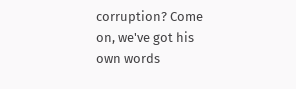corruption? Come on, we've got his own words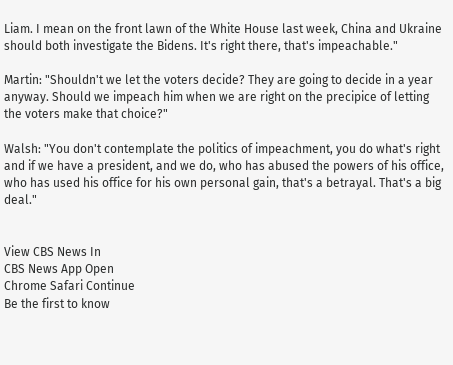Liam. I mean on the front lawn of the White House last week, China and Ukraine should both investigate the Bidens. It's right there, that's impeachable."

Martin: "Shouldn't we let the voters decide? They are going to decide in a year anyway. Should we impeach him when we are right on the precipice of letting the voters make that choice?"

Walsh: "You don't contemplate the politics of impeachment, you do what's right and if we have a president, and we do, who has abused the powers of his office, who has used his office for his own personal gain, that's a betrayal. That's a big deal."


View CBS News In
CBS News App Open
Chrome Safari Continue
Be the first to know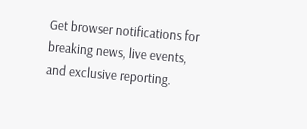Get browser notifications for breaking news, live events, and exclusive reporting.